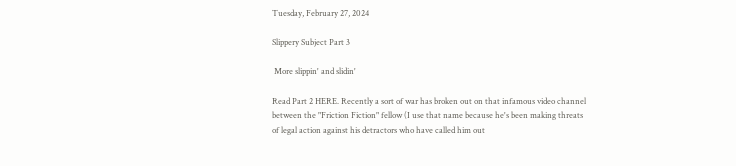Tuesday, February 27, 2024

Slippery Subject Part 3

 More slippin' and slidin'

Read Part 2 HERE. Recently a sort of war has broken out on that infamous video channel between the "Friction Fiction" fellow (I use that name because he's been making threats of legal action against his detractors who have called him out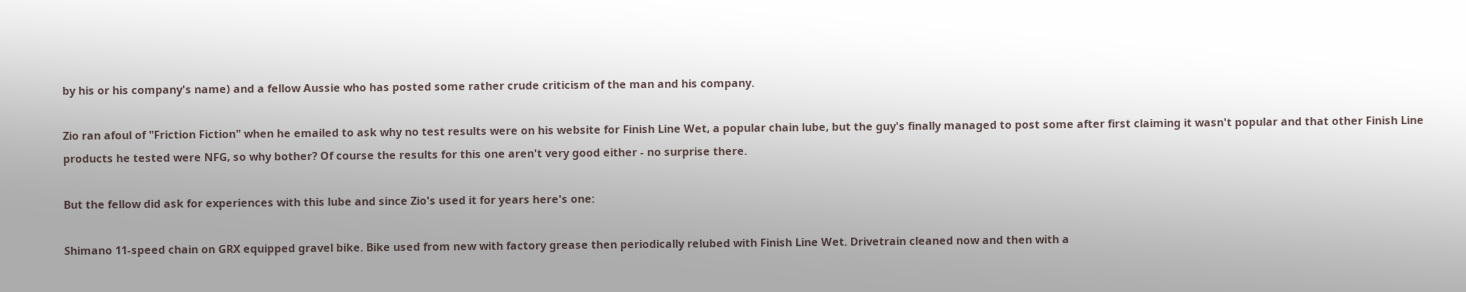by his or his company's name) and a fellow Aussie who has posted some rather crude criticism of the man and his company.

Zio ran afoul of "Friction Fiction" when he emailed to ask why no test results were on his website for Finish Line Wet, a popular chain lube, but the guy's finally managed to post some after first claiming it wasn't popular and that other Finish Line products he tested were NFG, so why bother? Of course the results for this one aren't very good either - no surprise there.

But the fellow did ask for experiences with this lube and since Zio's used it for years here's one:

Shimano 11-speed chain on GRX equipped gravel bike. Bike used from new with factory grease then periodically relubed with Finish Line Wet. Drivetrain cleaned now and then with a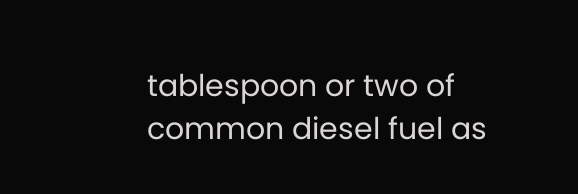tablespoon or two of common diesel fuel as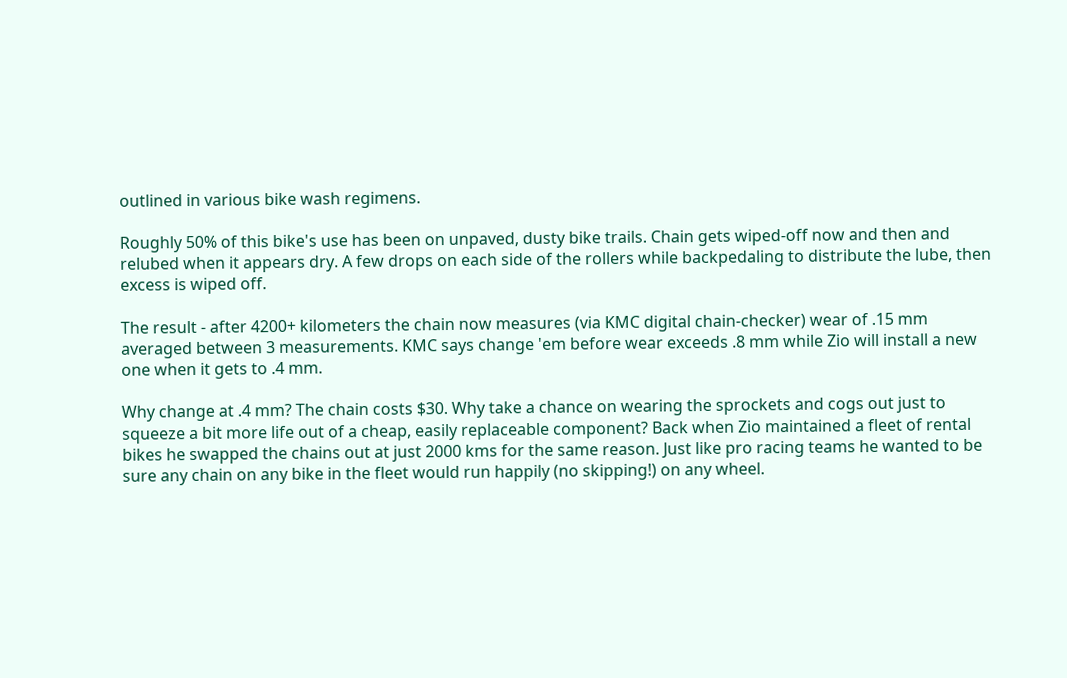outlined in various bike wash regimens.

Roughly 50% of this bike's use has been on unpaved, dusty bike trails. Chain gets wiped-off now and then and relubed when it appears dry. A few drops on each side of the rollers while backpedaling to distribute the lube, then excess is wiped off.

The result - after 4200+ kilometers the chain now measures (via KMC digital chain-checker) wear of .15 mm averaged between 3 measurements. KMC says change 'em before wear exceeds .8 mm while Zio will install a new one when it gets to .4 mm.

Why change at .4 mm? The chain costs $30. Why take a chance on wearing the sprockets and cogs out just to squeeze a bit more life out of a cheap, easily replaceable component? Back when Zio maintained a fleet of rental bikes he swapped the chains out at just 2000 kms for the same reason. Just like pro racing teams he wanted to be sure any chain on any bike in the fleet would run happily (no skipping!) on any wheel.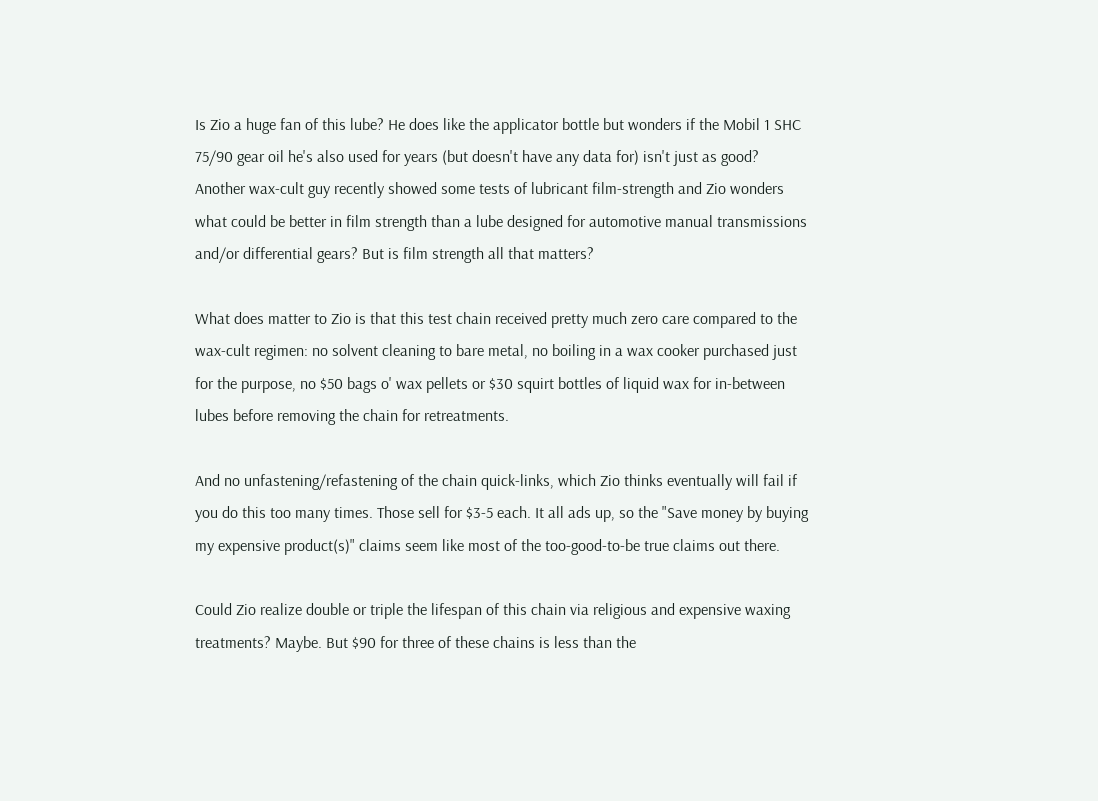Is Zio a huge fan of this lube? He does like the applicator bottle but wonders if the Mobil 1 SHC 75/90 gear oil he's also used for years (but doesn't have any data for) isn't just as good? Another wax-cult guy recently showed some tests of lubricant film-strength and Zio wonders what could be better in film strength than a lube designed for automotive manual transmissions and/or differential gears? But is film strength all that matters?

What does matter to Zio is that this test chain received pretty much zero care compared to the wax-cult regimen: no solvent cleaning to bare metal, no boiling in a wax cooker purchased just for the purpose, no $50 bags o' wax pellets or $30 squirt bottles of liquid wax for in-between lubes before removing the chain for retreatments.

And no unfastening/refastening of the chain quick-links, which Zio thinks eventually will fail if you do this too many times. Those sell for $3-5 each. It all ads up, so the "Save money by buying my expensive product(s)" claims seem like most of the too-good-to-be true claims out there.

Could Zio realize double or triple the lifespan of this chain via religious and expensive waxing treatments? Maybe. But $90 for three of these chains is less than the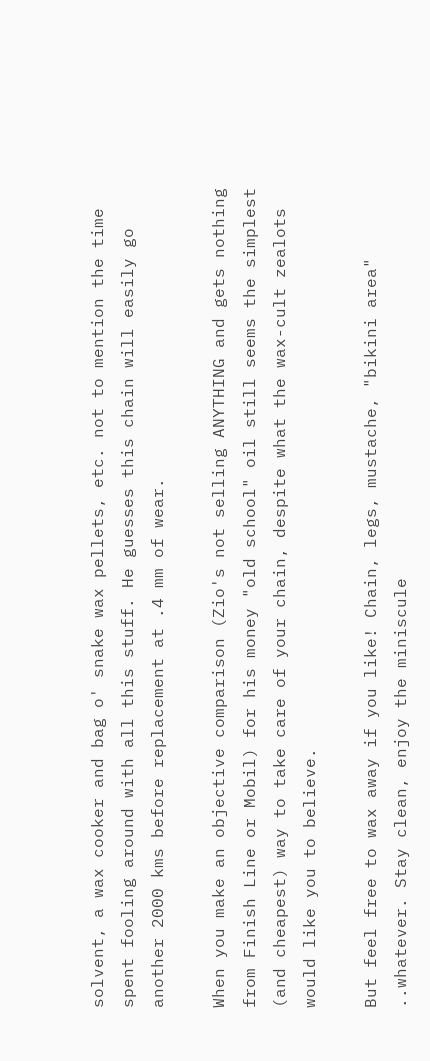solvent, a wax cooker and bag o' snake wax pellets, etc. not to mention the time spent fooling around with all this stuff. He guesses this chain will easily go another 2000 kms before replacement at .4 mm of wear.

When you make an objective comparison (Zio's not selling ANYTHING and gets nothing from Finish Line or Mobil) for his money "old school" oil still seems the simplest (and cheapest) way to take care of your chain, despite what the wax-cult zealots would like you to believe.

But feel free to wax away if you like! Chain, legs, mustache, "bikini area" ..whatever. Stay clean, enjoy the miniscule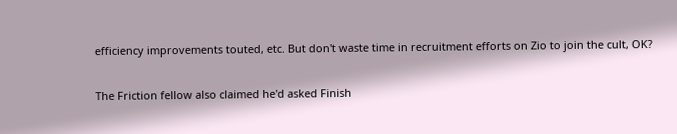efficiency improvements touted, etc. But don't waste time in recruitment efforts on Zio to join the cult, OK?

The Friction fellow also claimed he'd asked Finish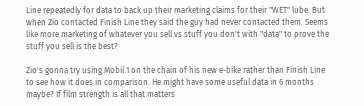Line repeatedly for data to back up their marketing claims for their "WET" lube. But when Zio contacted Finish Line they said the guy had never contacted them. Seems like more marketing of whatever you sell vs stuff you don't with "data" to prove the stuff you sell is the best?

Zio's gonna try using Mobil 1 on the chain of his new e-bike rather than Finish Line to see how it does in comparison. He might have some useful data in 6 months maybe? If film strength is all that matters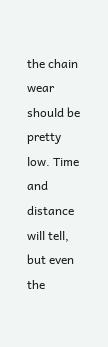the chain wear should be pretty low. Time and distance will tell, but even the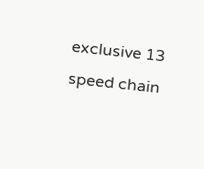exclusive 13 speed chain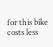for this bike costs less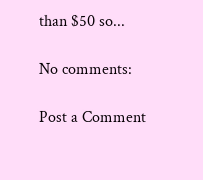than $50 so...

No comments:

Post a Comment